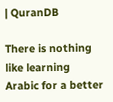| QuranDB

There is nothing like learning Arabic for a better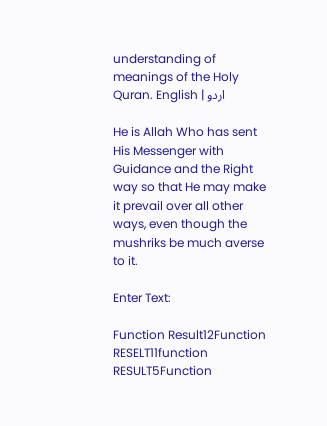understanding of meanings of the Holy Quran. English | اردو

He is Allah Who has sent His Messenger with Guidance and the Right way so that He may make it prevail over all other ways, even though the mushriks be much averse to it.

Enter Text:

Function Result12Function RESELT11function RESULT5Function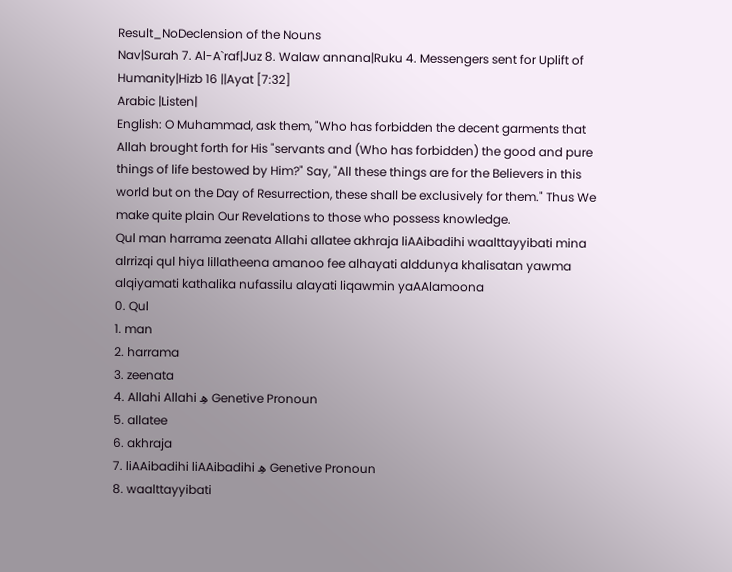Result_NoDeclension of the Nouns
Nav|Surah 7. Al-A`raf|Juz 8. Walaw annana|Ruku 4. Messengers sent for Uplift of Humanity|Hizb 16 ||Ayat [7:32]
Arabic |Listen|
English: O Muhammad, ask them, "Who has forbidden the decent garments that Allah brought forth for His "servants and (Who has forbidden) the good and pure things of life bestowed by Him?" Say, "All these things are for the Believers in this world but on the Day of Resurrection, these shall be exclusively for them." Thus We make quite plain Our Revelations to those who possess knowledge.
Qul man harrama zeenata Allahi allatee akhraja liAAibadihi waalttayyibati mina alrrizqi qul hiya lillatheena amanoo fee alhayati alddunya khalisatan yawma alqiyamati kathalika nufassilu alayati liqawmin yaAAlamoona
0. Qul
1. man
2. harrama
3. zeenata
4. Allahi Allahi هِ Genetive Pronoun
5. allatee
6. akhraja
7. liAAibadihi liAAibadihi هِ Genetive Pronoun
8. waalttayyibati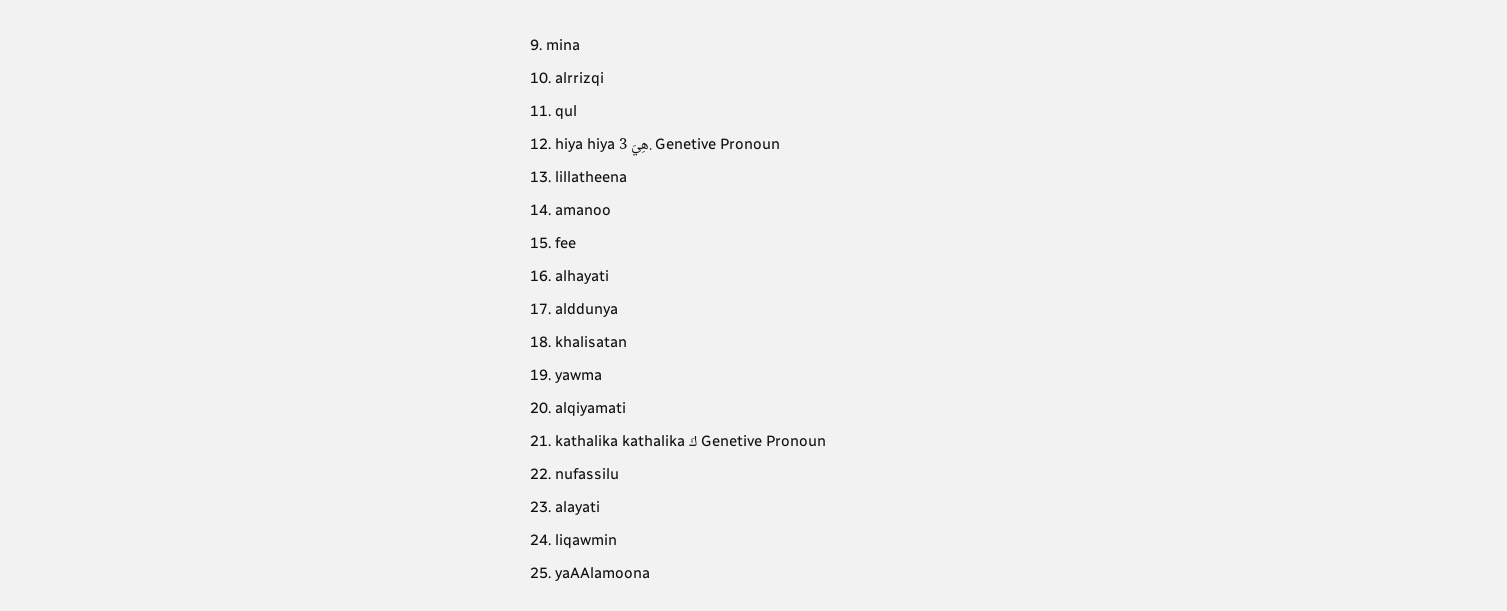9. mina
10. alrrizqi
11. qul
12. hiya hiya هِيَ 3. Genetive Pronoun
13. lillatheena
14. amanoo
15. fee
16. alhayati
17. alddunya
18. khalisatan
19. yawma
20. alqiyamati
21. kathalika kathalika كَ Genetive Pronoun
22. nufassilu
23. alayati
24. liqawmin
25. yaAAlamoona